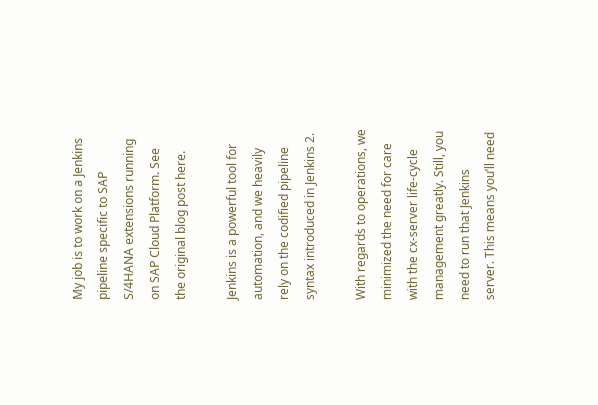My job is to work on a Jenkins pipeline specific to SAP S/4HANA extensions running on SAP Cloud Platform. See the original blog post here.

Jenkins is a powerful tool for automation, and we heavily rely on the codified pipeline syntax introduced in Jenkins 2.

With regards to operations, we minimized the need for care with the cx-server life-cycle management greatly. Still, you need to run that Jenkins server. This means you’ll need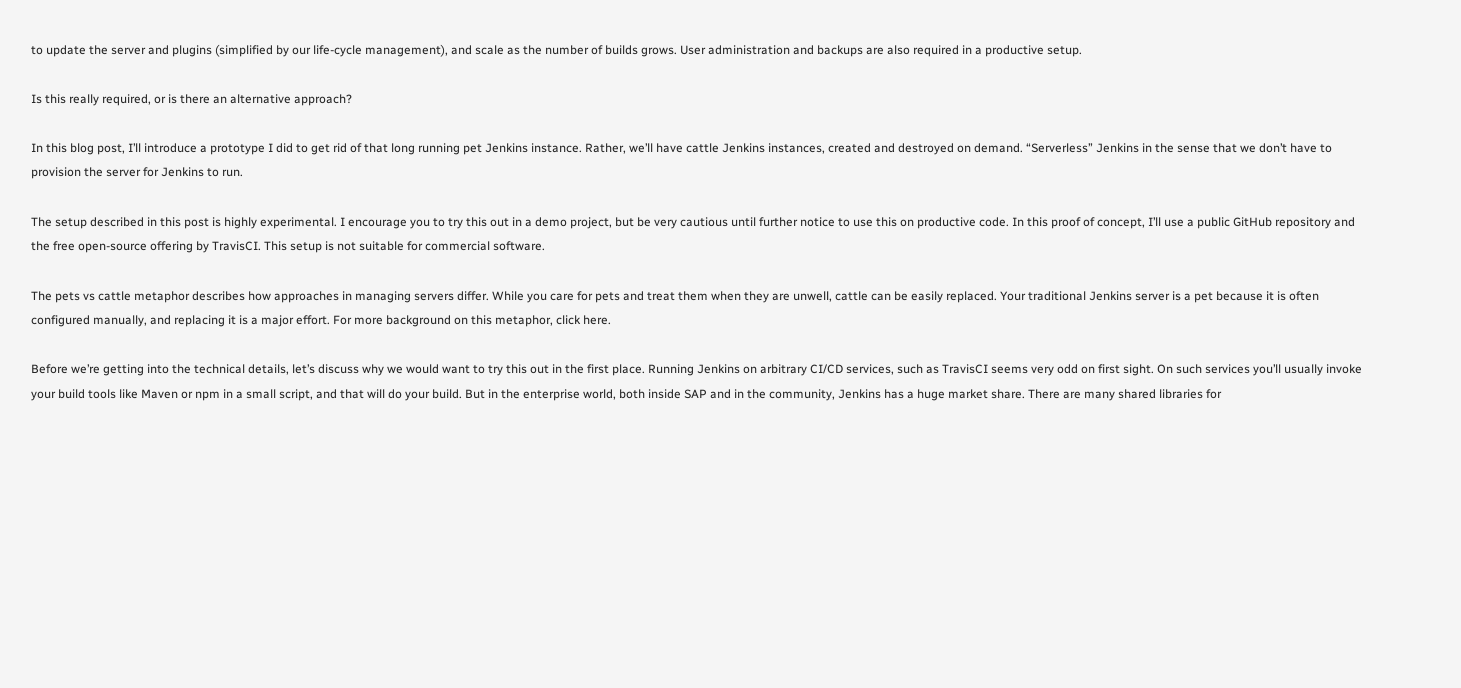to update the server and plugins (simplified by our life-cycle management), and scale as the number of builds grows. User administration and backups are also required in a productive setup.

Is this really required, or is there an alternative approach?

In this blog post, I’ll introduce a prototype I did to get rid of that long running pet Jenkins instance. Rather, we’ll have cattle Jenkins instances, created and destroyed on demand. “Serverless” Jenkins in the sense that we don’t have to provision the server for Jenkins to run.

The setup described in this post is highly experimental. I encourage you to try this out in a demo project, but be very cautious until further notice to use this on productive code. In this proof of concept, I’ll use a public GitHub repository and the free open-source offering by TravisCI. This setup is not suitable for commercial software.

The pets vs cattle metaphor describes how approaches in managing servers differ. While you care for pets and treat them when they are unwell, cattle can be easily replaced. Your traditional Jenkins server is a pet because it is often configured manually, and replacing it is a major effort. For more background on this metaphor, click here.

Before we’re getting into the technical details, let’s discuss why we would want to try this out in the first place. Running Jenkins on arbitrary CI/CD services, such as TravisCI seems very odd on first sight. On such services you’ll usually invoke your build tools like Maven or npm in a small script, and that will do your build. But in the enterprise world, both inside SAP and in the community, Jenkins has a huge market share. There are many shared libraries for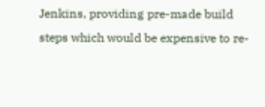Jenkins, providing pre-made build steps which would be expensive to re-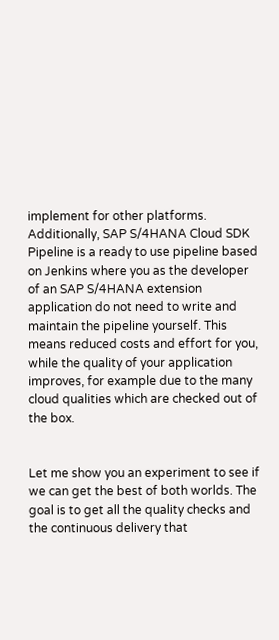implement for other platforms. Additionally, SAP S/4HANA Cloud SDK Pipeline is a ready to use pipeline based on Jenkins where you as the developer of an SAP S/4HANA extension application do not need to write and maintain the pipeline yourself. This means reduced costs and effort for you, while the quality of your application improves, for example due to the many cloud qualities which are checked out of the box.


Let me show you an experiment to see if we can get the best of both worlds. The goal is to get all the quality checks and the continuous delivery that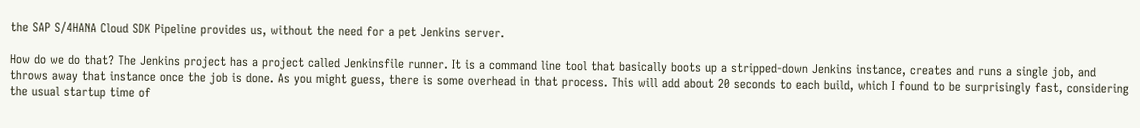the SAP S/4HANA Cloud SDK Pipeline provides us, without the need for a pet Jenkins server.

How do we do that? The Jenkins project has a project called Jenkinsfile runner. It is a command line tool that basically boots up a stripped-down Jenkins instance, creates and runs a single job, and throws away that instance once the job is done. As you might guess, there is some overhead in that process. This will add about 20 seconds to each build, which I found to be surprisingly fast, considering the usual startup time of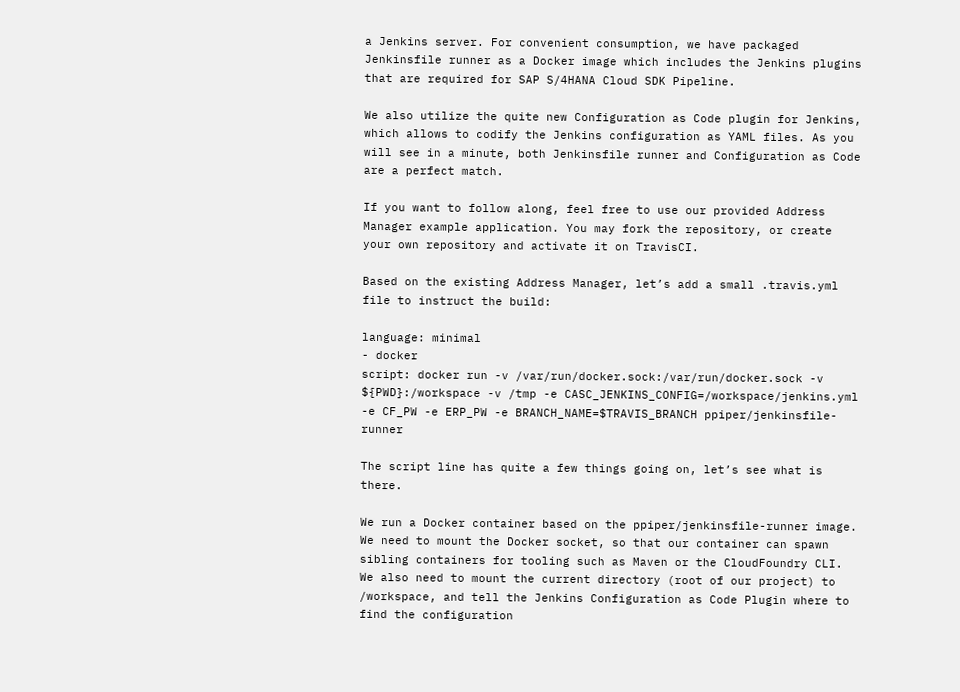a Jenkins server. For convenient consumption, we have packaged Jenkinsfile runner as a Docker image which includes the Jenkins plugins that are required for SAP S/4HANA Cloud SDK Pipeline.

We also utilize the quite new Configuration as Code plugin for Jenkins, which allows to codify the Jenkins configuration as YAML files. As you will see in a minute, both Jenkinsfile runner and Configuration as Code are a perfect match.

If you want to follow along, feel free to use our provided Address Manager example application. You may fork the repository, or create your own repository and activate it on TravisCI.

Based on the existing Address Manager, let’s add a small .travis.yml file to instruct the build:

language: minimal
- docker
script: docker run -v /var/run/docker.sock:/var/run/docker.sock -v ${PWD}:/workspace -v /tmp -e CASC_JENKINS_CONFIG=/workspace/jenkins.yml -e CF_PW -e ERP_PW -e BRANCH_NAME=$TRAVIS_BRANCH ppiper/jenkinsfile-runner

The script line has quite a few things going on, let’s see what is there.

We run a Docker container based on the ppiper/jenkinsfile-runner image. We need to mount the Docker socket, so that our container can spawn sibling containers for tooling such as Maven or the CloudFoundry CLI. We also need to mount the current directory (root of our project) to /workspace, and tell the Jenkins Configuration as Code Plugin where to find the configuration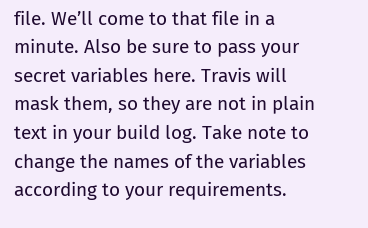file. We’ll come to that file in a minute. Also be sure to pass your secret variables here. Travis will mask them, so they are not in plain text in your build log. Take note to change the names of the variables according to your requirements.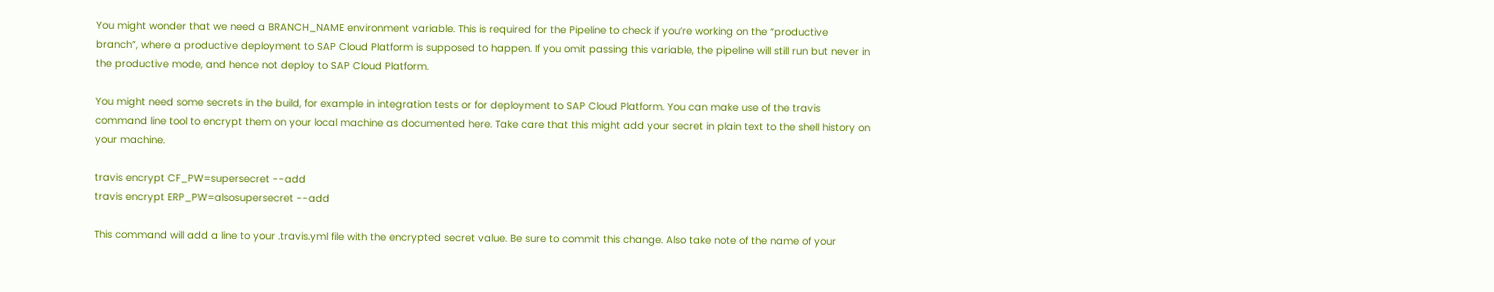You might wonder that we need a BRANCH_NAME environment variable. This is required for the Pipeline to check if you’re working on the “productive branch”, where a productive deployment to SAP Cloud Platform is supposed to happen. If you omit passing this variable, the pipeline will still run but never in the productive mode, and hence not deploy to SAP Cloud Platform.

You might need some secrets in the build, for example in integration tests or for deployment to SAP Cloud Platform. You can make use of the travis command line tool to encrypt them on your local machine as documented here. Take care that this might add your secret in plain text to the shell history on your machine.

travis encrypt CF_PW=supersecret --add
travis encrypt ERP_PW=alsosupersecret --add

This command will add a line to your .travis.yml file with the encrypted secret value. Be sure to commit this change. Also take note of the name of your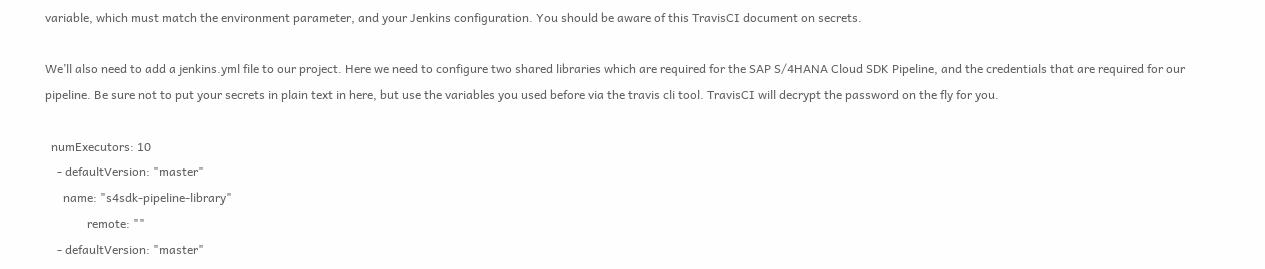variable, which must match the environment parameter, and your Jenkins configuration. You should be aware of this TravisCI document on secrets.

We’ll also need to add a jenkins.yml file to our project. Here we need to configure two shared libraries which are required for the SAP S/4HANA Cloud SDK Pipeline, and the credentials that are required for our pipeline. Be sure not to put your secrets in plain text in here, but use the variables you used before via the travis cli tool. TravisCI will decrypt the password on the fly for you.

  numExecutors: 10
    - defaultVersion: "master"
      name: "s4sdk-pipeline-library"
              remote: ""
    - defaultVersion: "master"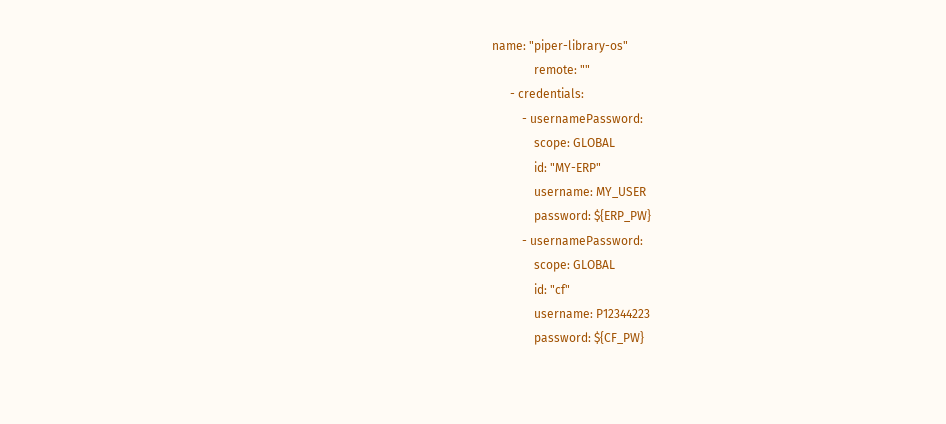name: "piper-library-os"
              remote: ""
      - credentials:
          - usernamePassword:
              scope: GLOBAL
              id: "MY-ERP"
              username: MY_USER
              password: ${ERP_PW}
          - usernamePassword:
              scope: GLOBAL
              id: "cf"
              username: P12344223
              password: ${CF_PW}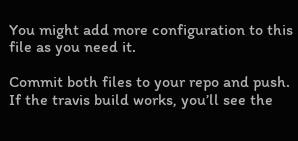You might add more configuration to this file as you need it.

Commit both files to your repo and push. If the travis build works, you’ll see the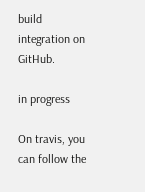build integration on GitHub.

in progress

On travis, you can follow the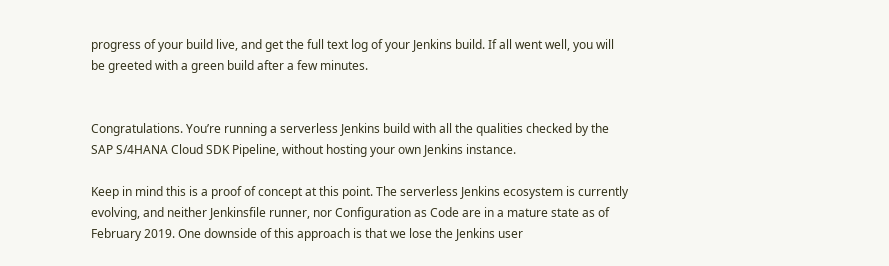progress of your build live, and get the full text log of your Jenkins build. If all went well, you will be greeted with a green build after a few minutes.


Congratulations. You’re running a serverless Jenkins build with all the qualities checked by the SAP S/4HANA Cloud SDK Pipeline, without hosting your own Jenkins instance.

Keep in mind this is a proof of concept at this point. The serverless Jenkins ecosystem is currently evolving, and neither Jenkinsfile runner, nor Configuration as Code are in a mature state as of February 2019. One downside of this approach is that we lose the Jenkins user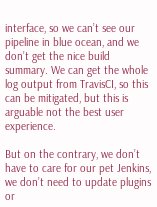interface, so we can’t see our pipeline in blue ocean, and we don’t get the nice build summary. We can get the whole log output from TravisCI, so this can be mitigated, but this is arguable not the best user experience.

But on the contrary, we don’t have to care for our pet Jenkins, we don’t need to update plugins or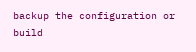backup the configuration or build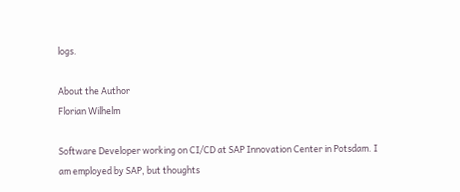logs.

About the Author
Florian Wilhelm

Software Developer working on CI/CD at SAP Innovation Center in Potsdam. I am employed by SAP, but thoughts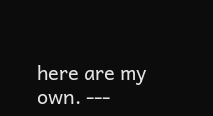here are my own. ---